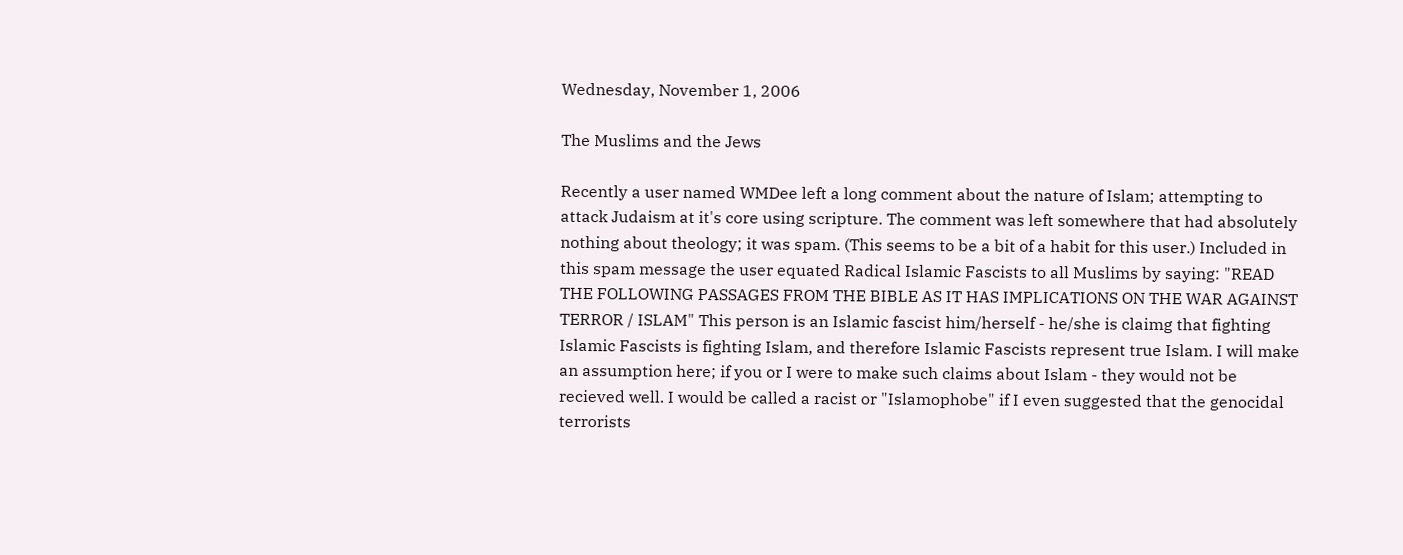Wednesday, November 1, 2006

The Muslims and the Jews

Recently a user named WMDee left a long comment about the nature of Islam; attempting to attack Judaism at it's core using scripture. The comment was left somewhere that had absolutely nothing about theology; it was spam. (This seems to be a bit of a habit for this user.) Included in this spam message the user equated Radical Islamic Fascists to all Muslims by saying: "READ THE FOLLOWING PASSAGES FROM THE BIBLE AS IT HAS IMPLICATIONS ON THE WAR AGAINST TERROR / ISLAM" This person is an Islamic fascist him/herself - he/she is claimg that fighting Islamic Fascists is fighting Islam, and therefore Islamic Fascists represent true Islam. I will make an assumption here; if you or I were to make such claims about Islam - they would not be recieved well. I would be called a racist or "Islamophobe" if I even suggested that the genocidal terrorists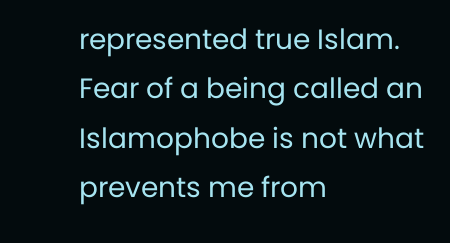represented true Islam. Fear of a being called an Islamophobe is not what prevents me from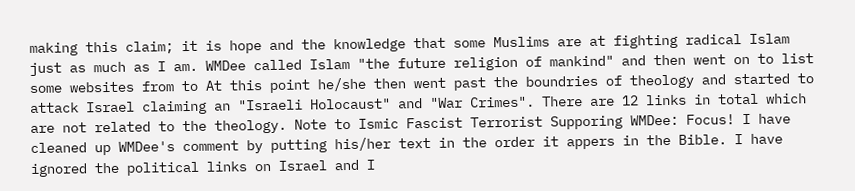making this claim; it is hope and the knowledge that some Muslims are at fighting radical Islam just as much as I am. WMDee called Islam "the future religion of mankind" and then went on to list some websites from to At this point he/she then went past the boundries of theology and started to attack Israel claiming an "Israeli Holocaust" and "War Crimes". There are 12 links in total which are not related to the theology. Note to Ismic Fascist Terrorist Supporing WMDee: Focus! I have cleaned up WMDee's comment by putting his/her text in the order it appers in the Bible. I have ignored the political links on Israel and I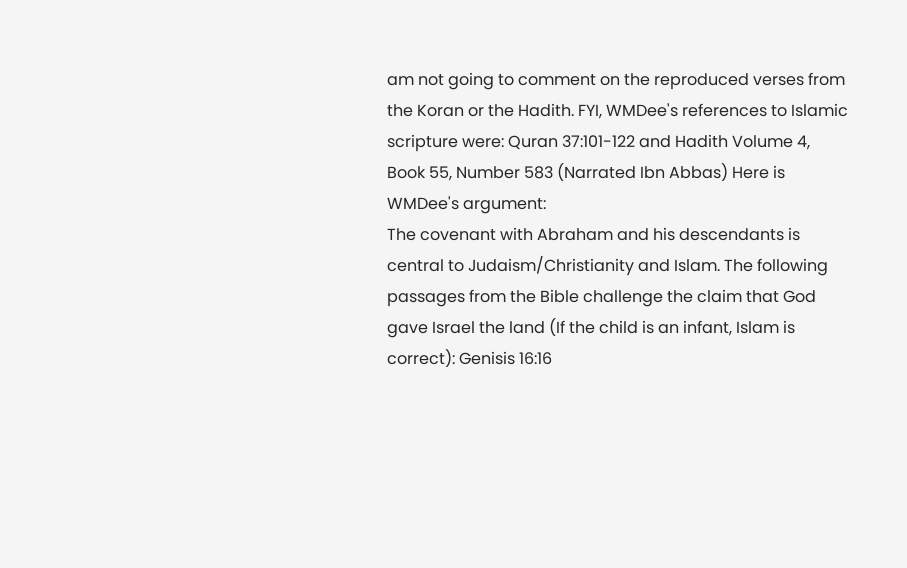am not going to comment on the reproduced verses from the Koran or the Hadith. FYI, WMDee's references to Islamic scripture were: Quran 37:101-122 and Hadith Volume 4, Book 55, Number 583 (Narrated Ibn Abbas) Here is WMDee's argument:
The covenant with Abraham and his descendants is central to Judaism/Christianity and Islam. The following passages from the Bible challenge the claim that God gave Israel the land (If the child is an infant, Islam is correct): Genisis 16:16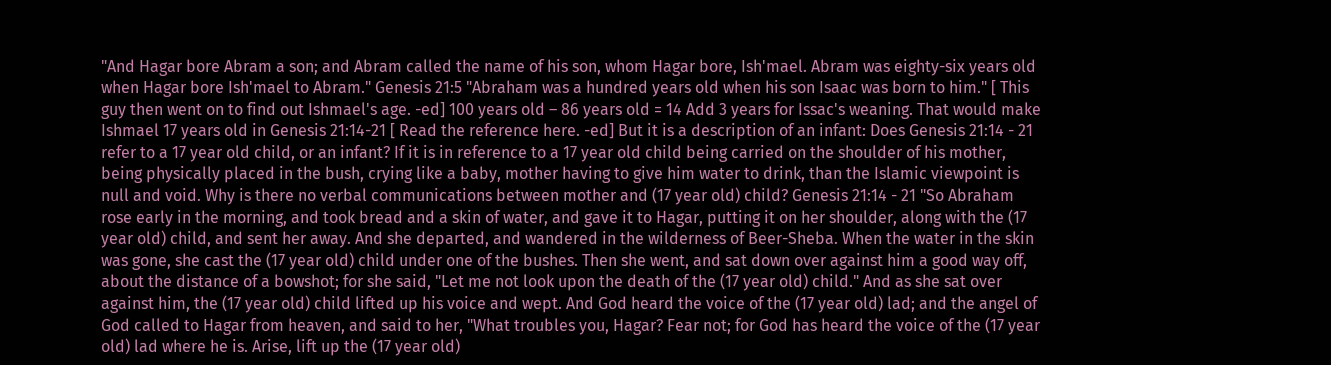"And Hagar bore Abram a son; and Abram called the name of his son, whom Hagar bore, Ish'mael. Abram was eighty-six years old when Hagar bore Ish'mael to Abram." Genesis 21:5 "Abraham was a hundred years old when his son Isaac was born to him." [ This guy then went on to find out Ishmael's age. -ed] 100 years old – 86 years old = 14 Add 3 years for Issac's weaning. That would make Ishmael 17 years old in Genesis 21:14-21 [ Read the reference here. -ed] But it is a description of an infant: Does Genesis 21:14 - 21 refer to a 17 year old child, or an infant? If it is in reference to a 17 year old child being carried on the shoulder of his mother, being physically placed in the bush, crying like a baby, mother having to give him water to drink, than the Islamic viewpoint is null and void. Why is there no verbal communications between mother and (17 year old) child? Genesis 21:14 - 21 "So Abraham rose early in the morning, and took bread and a skin of water, and gave it to Hagar, putting it on her shoulder, along with the (17 year old) child, and sent her away. And she departed, and wandered in the wilderness of Beer-Sheba. When the water in the skin was gone, she cast the (17 year old) child under one of the bushes. Then she went, and sat down over against him a good way off, about the distance of a bowshot; for she said, "Let me not look upon the death of the (17 year old) child." And as she sat over against him, the (17 year old) child lifted up his voice and wept. And God heard the voice of the (17 year old) lad; and the angel of God called to Hagar from heaven, and said to her, "What troubles you, Hagar? Fear not; for God has heard the voice of the (17 year old) lad where he is. Arise, lift up the (17 year old)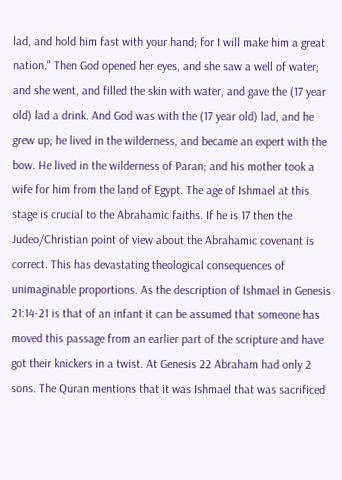lad, and hold him fast with your hand; for I will make him a great nation." Then God opened her eyes, and she saw a well of water; and she went, and filled the skin with water, and gave the (17 year old) lad a drink. And God was with the (17 year old) lad, and he grew up; he lived in the wilderness, and became an expert with the bow. He lived in the wilderness of Paran; and his mother took a wife for him from the land of Egypt. The age of Ishmael at this stage is crucial to the Abrahamic faiths. If he is 17 then the Judeo/Christian point of view about the Abrahamic covenant is correct. This has devastating theological consequences of unimaginable proportions. As the description of Ishmael in Genesis 21:14-21 is that of an infant it can be assumed that someone has moved this passage from an earlier part of the scripture and have got their knickers in a twist. At Genesis 22 Abraham had only 2 sons. The Quran mentions that it was Ishmael that was sacrificed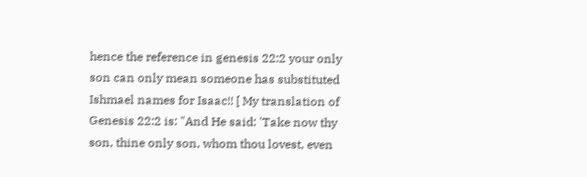hence the reference in genesis 22:2 your only son can only mean someone has substituted Ishmael names for Isaac!! [ My translation of Genesis 22:2 is: "And He said: 'Take now thy son, thine only son, whom thou lovest, even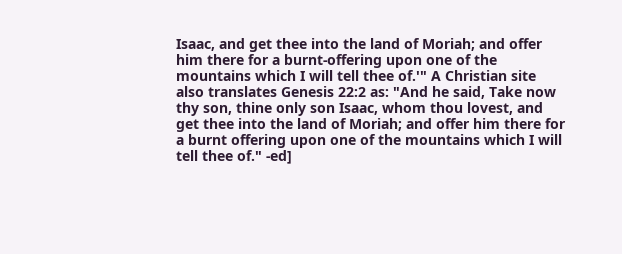Isaac, and get thee into the land of Moriah; and offer him there for a burnt-offering upon one of the mountains which I will tell thee of.'" A Christian site also translates Genesis 22:2 as: "And he said, Take now thy son, thine only son Isaac, whom thou lovest, and get thee into the land of Moriah; and offer him there for a burnt offering upon one of the mountains which I will tell thee of." -ed]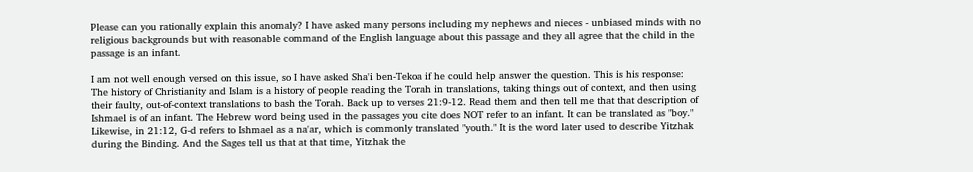Please can you rationally explain this anomaly? I have asked many persons including my nephews and nieces - unbiased minds with no religious backgrounds but with reasonable command of the English language about this passage and they all agree that the child in the passage is an infant.

I am not well enough versed on this issue, so I have asked Sha'i ben-Tekoa if he could help answer the question. This is his response:
The history of Christianity and Islam is a history of people reading the Torah in translations, taking things out of context, and then using their faulty, out-of-context translations to bash the Torah. Back up to verses 21:9-12. Read them and then tell me that that description of Ishmael is of an infant. The Hebrew word being used in the passages you cite does NOT refer to an infant. It can be translated as "boy." Likewise, in 21:12, G-d refers to Ishmael as a na'ar, which is commonly translated "youth." It is the word later used to describe Yitzhak during the Binding. And the Sages tell us that at that time, Yitzhak the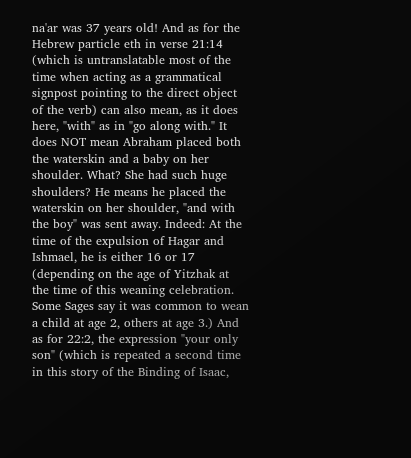na'ar was 37 years old! And as for the Hebrew particle eth in verse 21:14 (which is untranslatable most of the time when acting as a grammatical signpost pointing to the direct object of the verb) can also mean, as it does here, "with" as in "go along with." It does NOT mean Abraham placed both the waterskin and a baby on her shoulder. What? She had such huge shoulders? He means he placed the waterskin on her shoulder, "and with the boy" was sent away. Indeed: At the time of the expulsion of Hagar and Ishmael, he is either 16 or 17 (depending on the age of Yitzhak at the time of this weaning celebration. Some Sages say it was common to wean a child at age 2, others at age 3.) And as for 22:2, the expression "your only son" (which is repeated a second time in this story of the Binding of Isaac,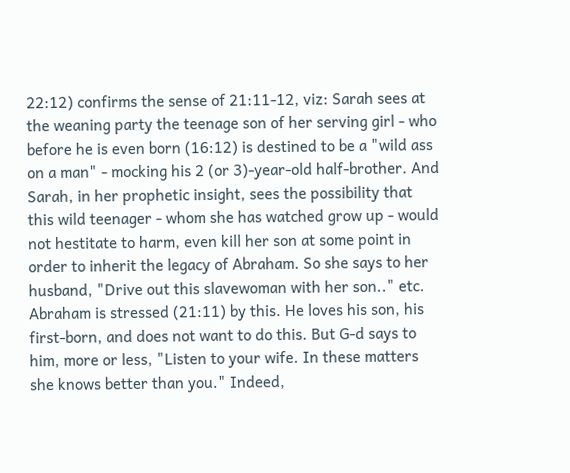22:12) confirms the sense of 21:11-12, viz: Sarah sees at the weaning party the teenage son of her serving girl - who before he is even born (16:12) is destined to be a "wild ass on a man" - mocking his 2 (or 3)-year-old half-brother. And Sarah, in her prophetic insight, sees the possibility that this wild teenager - whom she has watched grow up - would not hestitate to harm, even kill her son at some point in order to inherit the legacy of Abraham. So she says to her husband, "Drive out this slavewoman with her son.." etc. Abraham is stressed (21:11) by this. He loves his son, his first-born, and does not want to do this. But G-d says to him, more or less, "Listen to your wife. In these matters she knows better than you." Indeed,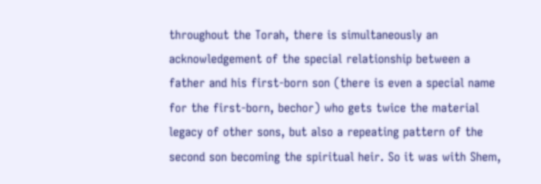throughout the Torah, there is simultaneously an acknowledgement of the special relationship between a father and his first-born son (there is even a special name for the first-born, bechor) who gets twice the material legacy of other sons, but also a repeating pattern of the second son becoming the spiritual heir. So it was with Shem,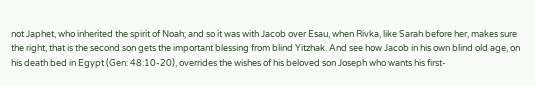not Japhet, who inherited the spirit of Noah; and so it was with Jacob over Esau, when Rivka, like Sarah before her, makes sure the right, that is the second son gets the important blessing from blind Yitzhak. And see how Jacob in his own blind old age, on his death bed in Egypt (Gen: 48:10-20), overrides the wishes of his beloved son Joseph who wants his first-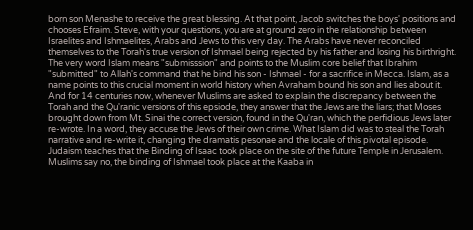born son Menashe to receive the great blessing. At that point, Jacob switches the boys' positions and chooses Efraim. Steve, with your questions, you are at ground zero in the relationship between Israelites and Ishmaelites, Arabs and Jews to this very day. The Arabs have never reconciled themselves to the Torah's true version of Ishmael being rejected by his father and losing his birthright. The very word Islam means "submisssion" and points to the Muslim core belief that Ibrahim "submitted" to Allah's command that he bind his son - Ishmael - for a sacrifice in Mecca. Islam, as a name points to this crucial moment in world history when Avraham bound his son and lies about it. And for 14 centuries now, whenever Muslims are asked to explain the discrepancy between the Torah and the Qu'ranic versions of this epsiode, they answer that the Jews are the liars; that Moses brought down from Mt. Sinai the correct version, found in the Qu'ran, which the perfidious Jews later re-wrote. In a word, they accuse the Jews of their own crime. What Islam did was to steal the Torah narrative and re-write it, changing the dramatis pesonae and the locale of this pivotal episode. Judaism teaches that the Binding of Isaac took place on the site of the future Temple in Jerusalem. Muslims say no, the binding of Ishmael took place at the Kaaba in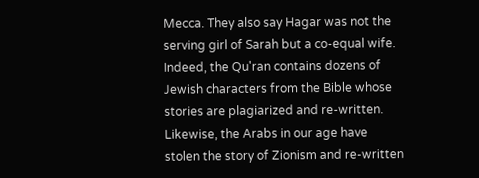Mecca. They also say Hagar was not the serving girl of Sarah but a co-equal wife. Indeed, the Qu'ran contains dozens of Jewish characters from the Bible whose stories are plagiarized and re-written. Likewise, the Arabs in our age have stolen the story of Zionism and re-written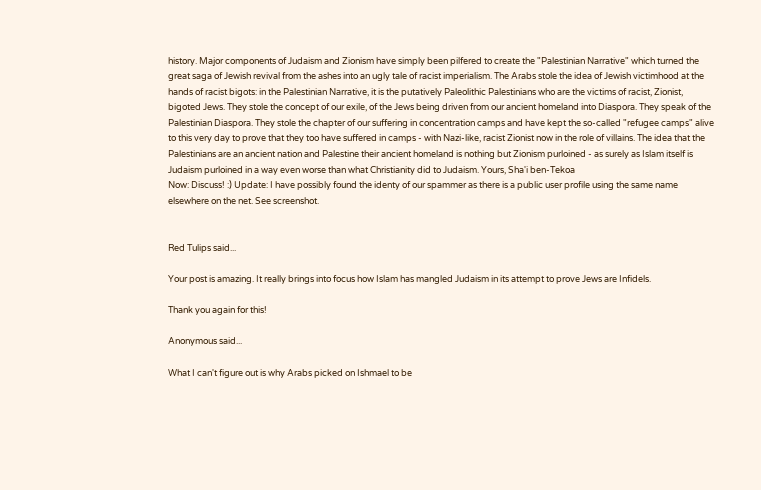history. Major components of Judaism and Zionism have simply been pilfered to create the "Palestinian Narrative" which turned the great saga of Jewish revival from the ashes into an ugly tale of racist imperialism. The Arabs stole the idea of Jewish victimhood at the hands of racist bigots: in the Palestinian Narrative, it is the putatively Paleolithic Palestinians who are the victims of racist, Zionist, bigoted Jews. They stole the concept of our exile, of the Jews being driven from our ancient homeland into Diaspora. They speak of the Palestinian Diaspora. They stole the chapter of our suffering in concentration camps and have kept the so-called "refugee camps" alive to this very day to prove that they too have suffered in camps - with Nazi-like, racist Zionist now in the role of villains. The idea that the Palestinians are an ancient nation and Palestine their ancient homeland is nothing but Zionism purloined - as surely as Islam itself is Judaism purloined in a way even worse than what Christianity did to Judaism. Yours, Sha'i ben-Tekoa
Now: Discuss! :) Update: I have possibly found the identy of our spammer as there is a public user profile using the same name elsewhere on the net. See screenshot.


Red Tulips said...

Your post is amazing. It really brings into focus how Islam has mangled Judaism in its attempt to prove Jews are Infidels.

Thank you again for this!

Anonymous said...

What I can't figure out is why Arabs picked on Ishmael to be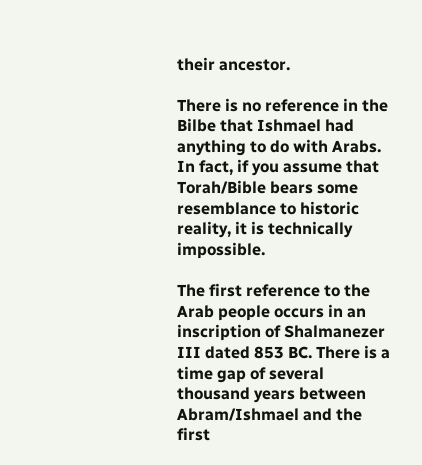their ancestor.

There is no reference in the Bilbe that Ishmael had anything to do with Arabs. In fact, if you assume that Torah/Bible bears some resemblance to historic reality, it is technically impossible.

The first reference to the Arab people occurs in an inscription of Shalmanezer III dated 853 BC. There is a time gap of several thousand years between Abram/Ishmael and the first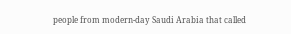people from modern-day Saudi Arabia that called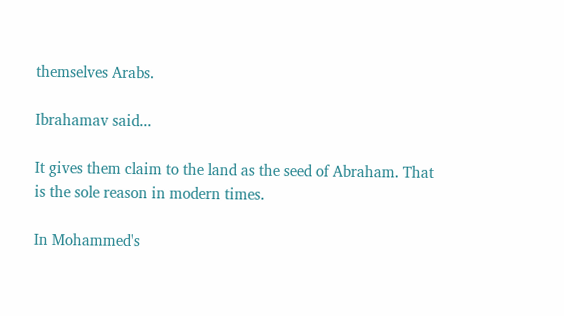themselves Arabs.

Ibrahamav said...

It gives them claim to the land as the seed of Abraham. That is the sole reason in modern times.

In Mohammed's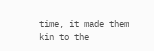time, it made them kin to the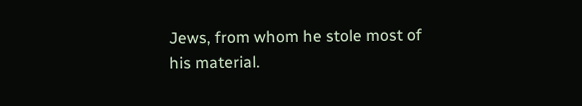Jews, from whom he stole most of his material.